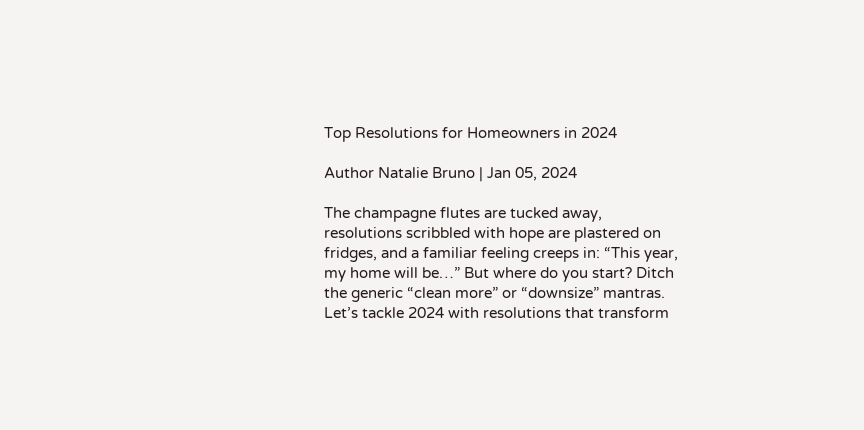Top Resolutions for Homeowners in 2024

Author Natalie Bruno | Jan 05, 2024

The champagne flutes are tucked away, resolutions scribbled with hope are plastered on fridges, and a familiar feeling creeps in: “This year, my home will be…” But where do you start? Ditch the generic “clean more” or “downsize” mantras. Let’s tackle 2024 with resolutions that transform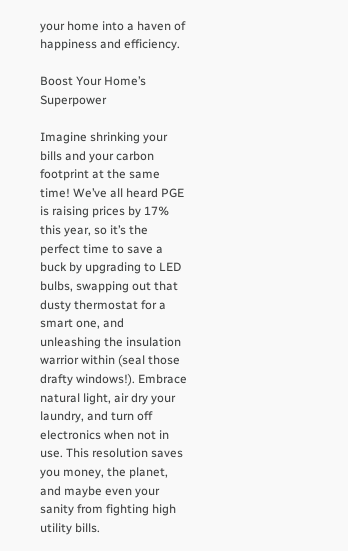your home into a haven of happiness and efficiency.

Boost Your Home’s Superpower

Imagine shrinking your bills and your carbon footprint at the same time! We’ve all heard PGE is raising prices by 17% this year, so it’s the perfect time to save a buck by upgrading to LED bulbs, swapping out that dusty thermostat for a smart one, and unleashing the insulation warrior within (seal those drafty windows!). Embrace natural light, air dry your laundry, and turn off electronics when not in use. This resolution saves you money, the planet, and maybe even your sanity from fighting high utility bills.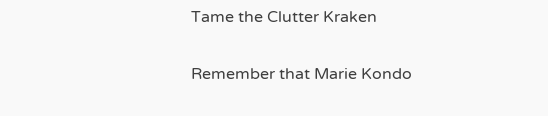Tame the Clutter Kraken

Remember that Marie Kondo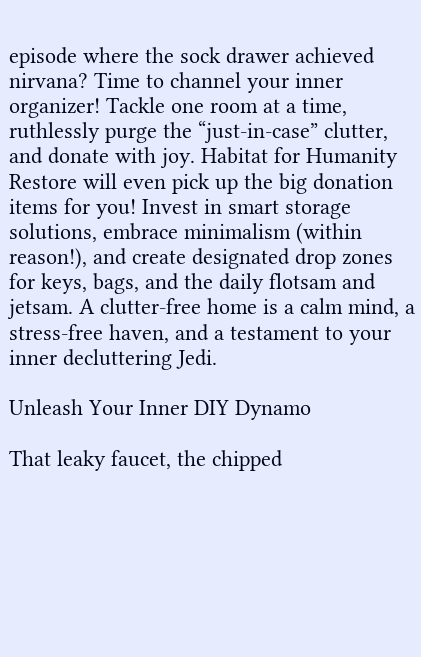episode where the sock drawer achieved nirvana? Time to channel your inner organizer! Tackle one room at a time, ruthlessly purge the “just-in-case” clutter, and donate with joy. Habitat for Humanity Restore will even pick up the big donation items for you! Invest in smart storage solutions, embrace minimalism (within reason!), and create designated drop zones for keys, bags, and the daily flotsam and jetsam. A clutter-free home is a calm mind, a stress-free haven, and a testament to your inner decluttering Jedi.

Unleash Your Inner DIY Dynamo

That leaky faucet, the chipped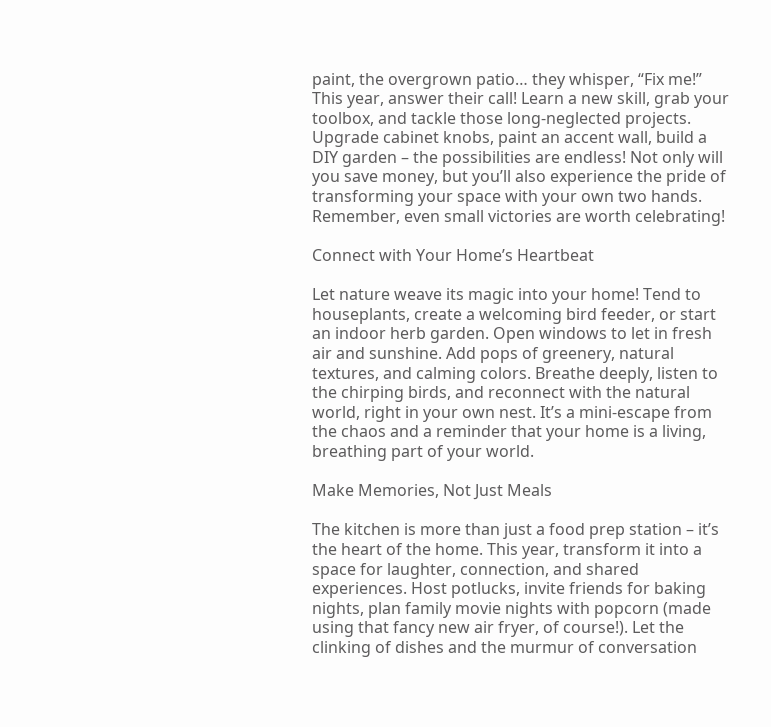paint, the overgrown patio… they whisper, “Fix me!” This year, answer their call! Learn a new skill, grab your toolbox, and tackle those long-neglected projects. Upgrade cabinet knobs, paint an accent wall, build a DIY garden – the possibilities are endless! Not only will you save money, but you’ll also experience the pride of transforming your space with your own two hands. Remember, even small victories are worth celebrating!

Connect with Your Home’s Heartbeat

Let nature weave its magic into your home! Tend to houseplants, create a welcoming bird feeder, or start an indoor herb garden. Open windows to let in fresh air and sunshine. Add pops of greenery, natural textures, and calming colors. Breathe deeply, listen to the chirping birds, and reconnect with the natural world, right in your own nest. It’s a mini-escape from the chaos and a reminder that your home is a living, breathing part of your world.

Make Memories, Not Just Meals

The kitchen is more than just a food prep station – it’s the heart of the home. This year, transform it into a space for laughter, connection, and shared experiences. Host potlucks, invite friends for baking nights, plan family movie nights with popcorn (made using that fancy new air fryer, of course!). Let the clinking of dishes and the murmur of conversation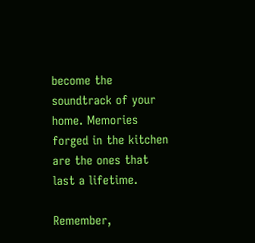become the soundtrack of your home. Memories forged in the kitchen are the ones that last a lifetime.

Remember,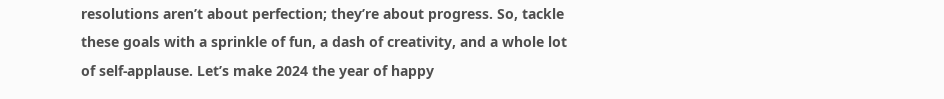resolutions aren’t about perfection; they’re about progress. So, tackle these goals with a sprinkle of fun, a dash of creativity, and a whole lot of self-applause. Let’s make 2024 the year of happy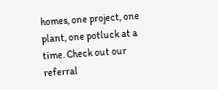homes, one project, one plant, one potluck at a time. Check out our referral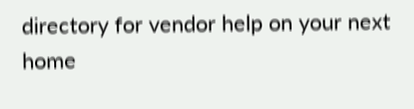directory for vendor help on your next home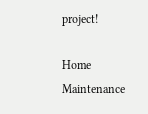project!

Home Maintenance